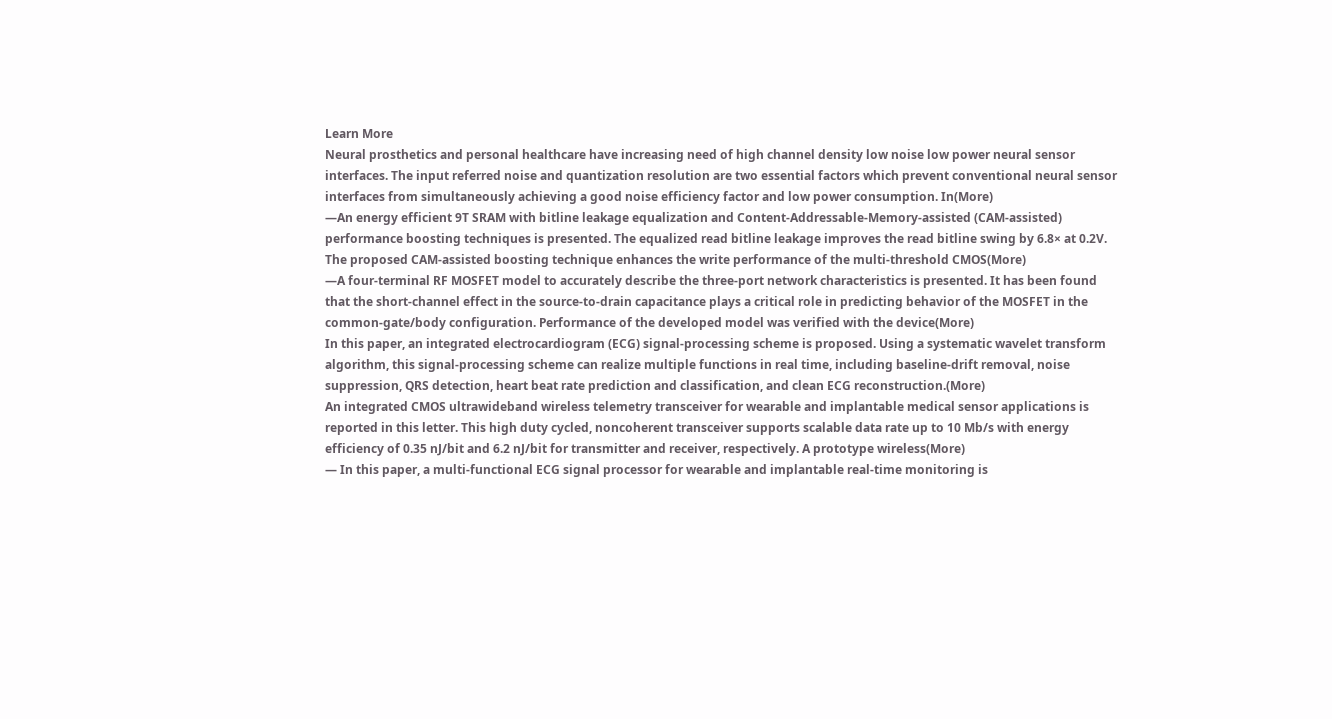Learn More
Neural prosthetics and personal healthcare have increasing need of high channel density low noise low power neural sensor interfaces. The input referred noise and quantization resolution are two essential factors which prevent conventional neural sensor interfaces from simultaneously achieving a good noise efficiency factor and low power consumption. In(More)
—An energy efficient 9T SRAM with bitline leakage equalization and Content-Addressable-Memory-assisted (CAM-assisted) performance boosting techniques is presented. The equalized read bitline leakage improves the read bitline swing by 6.8× at 0.2V. The proposed CAM-assisted boosting technique enhances the write performance of the multi-threshold CMOS(More)
—A four-terminal RF MOSFET model to accurately describe the three-port network characteristics is presented. It has been found that the short-channel effect in the source-to-drain capacitance plays a critical role in predicting behavior of the MOSFET in the common-gate/body configuration. Performance of the developed model was verified with the device(More)
In this paper, an integrated electrocardiogram (ECG) signal-processing scheme is proposed. Using a systematic wavelet transform algorithm, this signal-processing scheme can realize multiple functions in real time, including baseline-drift removal, noise suppression, QRS detection, heart beat rate prediction and classification, and clean ECG reconstruction.(More)
An integrated CMOS ultrawideband wireless telemetry transceiver for wearable and implantable medical sensor applications is reported in this letter. This high duty cycled, noncoherent transceiver supports scalable data rate up to 10 Mb/s with energy efficiency of 0.35 nJ/bit and 6.2 nJ/bit for transmitter and receiver, respectively. A prototype wireless(More)
— In this paper, a multi-functional ECG signal processor for wearable and implantable real-time monitoring is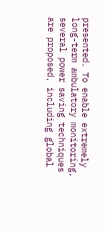presented. To enable extremely long-term ambulatory monitoring, several power saving techniques are proposed, including global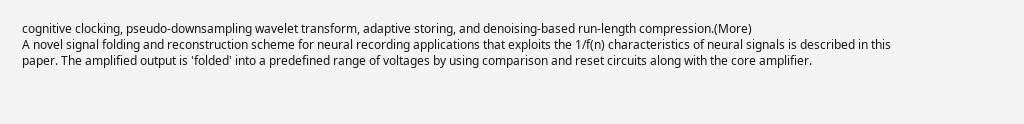cognitive clocking, pseudo-downsampling wavelet transform, adaptive storing, and denoising-based run-length compression.(More)
A novel signal folding and reconstruction scheme for neural recording applications that exploits the 1/f(n) characteristics of neural signals is described in this paper. The amplified output is 'folded' into a predefined range of voltages by using comparison and reset circuits along with the core amplifier.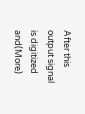After this output signal is digitized and(More)